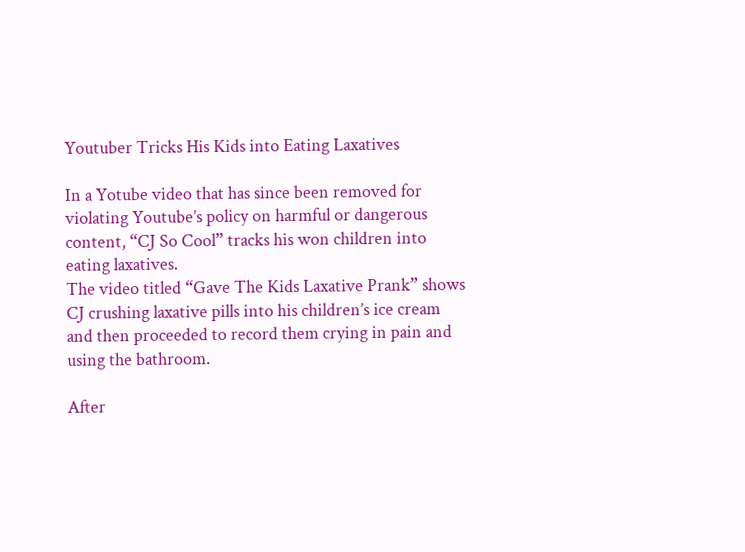Youtuber Tricks His Kids into Eating Laxatives

In a Yotube video that has since been removed for violating Youtube’s policy on harmful or dangerous content, “CJ So Cool” tracks his won children into eating laxatives.
The video titled “Gave The Kids Laxative Prank” shows CJ crushing laxative pills into his children’s ice cream and then proceeded to record them crying in pain and using the bathroom.

After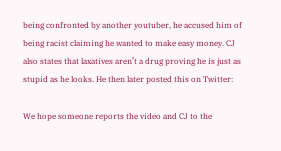being confronted by another youtuber, he accused him of being racist claiming he wanted to make easy money. CJ also states that laxatives aren’t a drug proving he is just as stupid as he looks. He then later posted this on Twitter:

We hope someone reports the video and CJ to the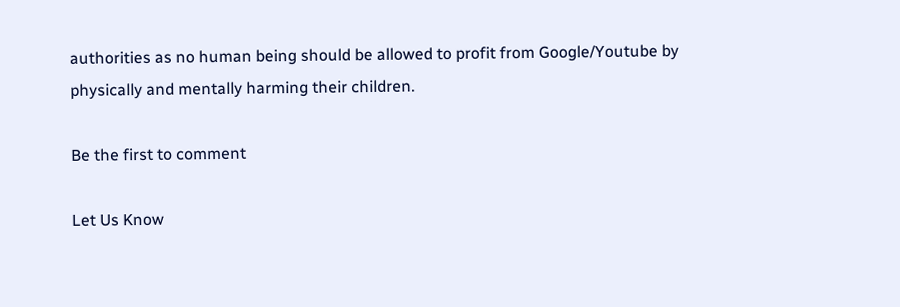authorities as no human being should be allowed to profit from Google/Youtube by physically and mentally harming their children.

Be the first to comment

Let Us Know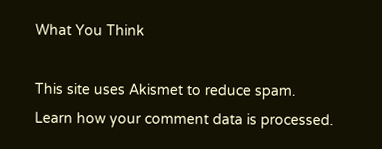What You Think

This site uses Akismet to reduce spam. Learn how your comment data is processed.